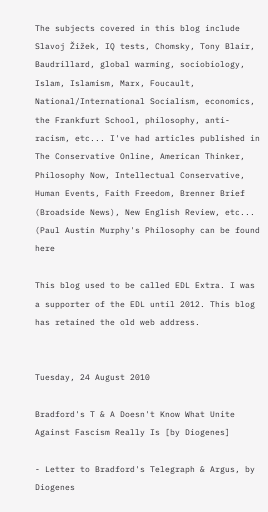The subjects covered in this blog include Slavoj Žižek, IQ tests, Chomsky, Tony Blair, Baudrillard, global warming, sociobiology, Islam, Islamism, Marx, Foucault, National/International Socialism, economics, the Frankfurt School, philosophy, anti-racism, etc... I've had articles published in The Conservative Online, American Thinker, Philosophy Now, Intellectual Conservative, Human Events, Faith Freedom, Brenner Brief (Broadside News), New English Review, etc... (Paul Austin Murphy's Philosophy can be found here

This blog used to be called EDL Extra. I was a supporter of the EDL until 2012. This blog has retained the old web address.


Tuesday, 24 August 2010

Bradford's T & A Doesn't Know What Unite Against Fascism Really Is [by Diogenes]

- Letter to Bradford's Telegraph & Argus, by Diogenes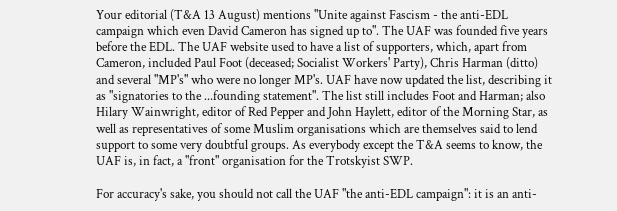Your editorial (T&A 13 August) mentions "Unite against Fascism - the anti-EDL campaign which even David Cameron has signed up to". The UAF was founded five years before the EDL. The UAF website used to have a list of supporters, which, apart from Cameron, included Paul Foot (deceased; Socialist Workers' Party), Chris Harman (ditto) and several "MP's" who were no longer MP's. UAF have now updated the list, describing it as "signatories to the ...founding statement". The list still includes Foot and Harman; also Hilary Wainwright, editor of Red Pepper and John Haylett, editor of the Morning Star, as well as representatives of some Muslim organisations which are themselves said to lend support to some very doubtful groups. As everybody except the T&A seems to know, the UAF is, in fact, a "front" organisation for the Trotskyist SWP.

For accuracy's sake, you should not call the UAF "the anti-EDL campaign": it is an anti-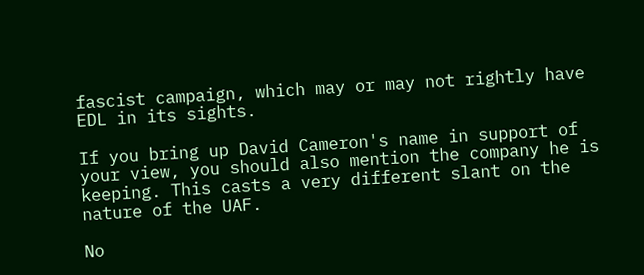fascist campaign, which may or may not rightly have EDL in its sights.

If you bring up David Cameron's name in support of your view, you should also mention the company he is keeping. This casts a very different slant on the nature of the UAF.

No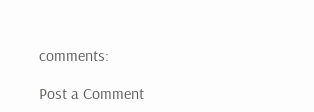comments:

Post a Comment